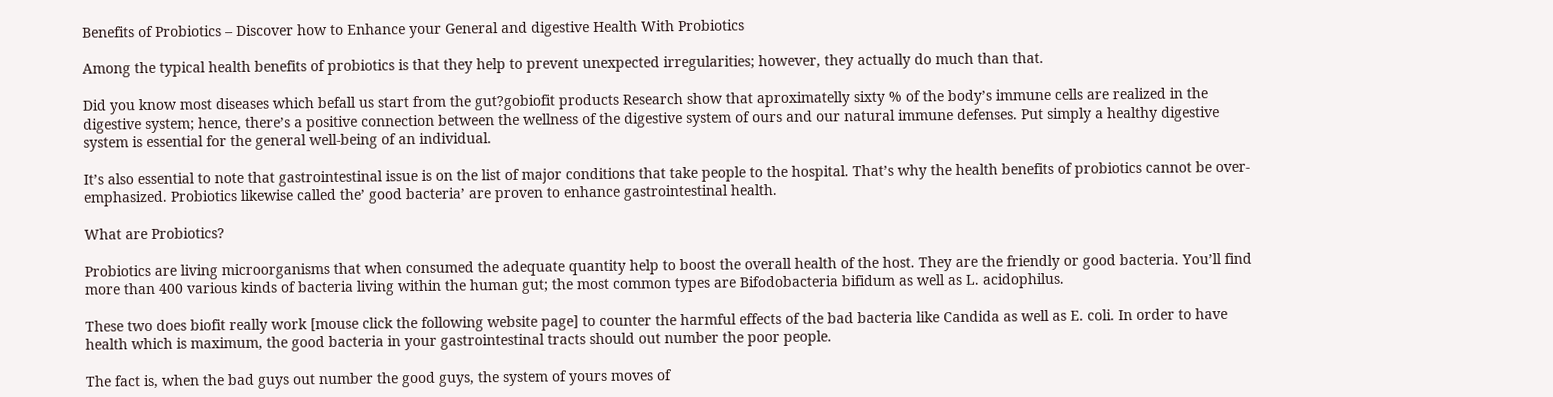Benefits of Probiotics – Discover how to Enhance your General and digestive Health With Probiotics

Among the typical health benefits of probiotics is that they help to prevent unexpected irregularities; however, they actually do much than that.

Did you know most diseases which befall us start from the gut?gobiofit products Research show that aproximatelly sixty % of the body’s immune cells are realized in the digestive system; hence, there’s a positive connection between the wellness of the digestive system of ours and our natural immune defenses. Put simply a healthy digestive system is essential for the general well-being of an individual.

It’s also essential to note that gastrointestinal issue is on the list of major conditions that take people to the hospital. That’s why the health benefits of probiotics cannot be over-emphasized. Probiotics likewise called the’ good bacteria’ are proven to enhance gastrointestinal health.

What are Probiotics?

Probiotics are living microorganisms that when consumed the adequate quantity help to boost the overall health of the host. They are the friendly or good bacteria. You’ll find more than 400 various kinds of bacteria living within the human gut; the most common types are Bifodobacteria bifidum as well as L. acidophilus.

These two does biofit really work [mouse click the following website page] to counter the harmful effects of the bad bacteria like Candida as well as E. coli. In order to have health which is maximum, the good bacteria in your gastrointestinal tracts should out number the poor people.

The fact is, when the bad guys out number the good guys, the system of yours moves of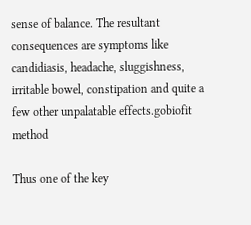sense of balance. The resultant consequences are symptoms like candidiasis, headache, sluggishness, irritable bowel, constipation and quite a few other unpalatable effects.gobiofit method

Thus one of the key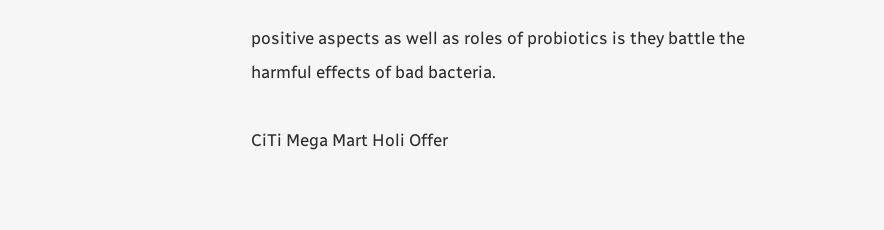positive aspects as well as roles of probiotics is they battle the harmful effects of bad bacteria.

CiTi Mega Mart Holi Offer